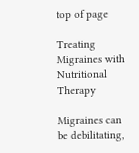top of page

Treating Migraines with Nutritional Therapy

Migraines can be debilitating,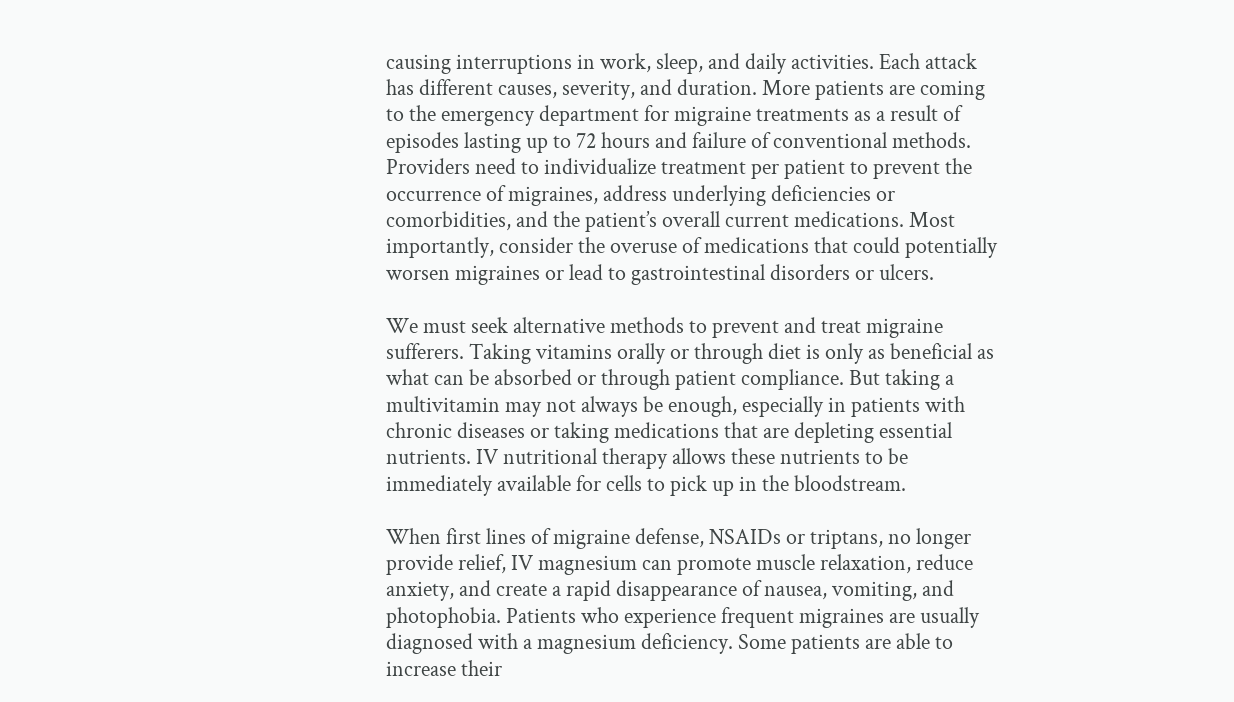causing interruptions in work, sleep, and daily activities. Each attack has different causes, severity, and duration. More patients are coming to the emergency department for migraine treatments as a result of episodes lasting up to 72 hours and failure of conventional methods. Providers need to individualize treatment per patient to prevent the occurrence of migraines, address underlying deficiencies or comorbidities, and the patient’s overall current medications. Most importantly, consider the overuse of medications that could potentially worsen migraines or lead to gastrointestinal disorders or ulcers.

We must seek alternative methods to prevent and treat migraine sufferers. Taking vitamins orally or through diet is only as beneficial as what can be absorbed or through patient compliance. But taking a multivitamin may not always be enough, especially in patients with chronic diseases or taking medications that are depleting essential nutrients. IV nutritional therapy allows these nutrients to be immediately available for cells to pick up in the bloodstream.

When first lines of migraine defense, NSAIDs or triptans, no longer provide relief, IV magnesium can promote muscle relaxation, reduce anxiety, and create a rapid disappearance of nausea, vomiting, and photophobia. Patients who experience frequent migraines are usually diagnosed with a magnesium deficiency. Some patients are able to increase their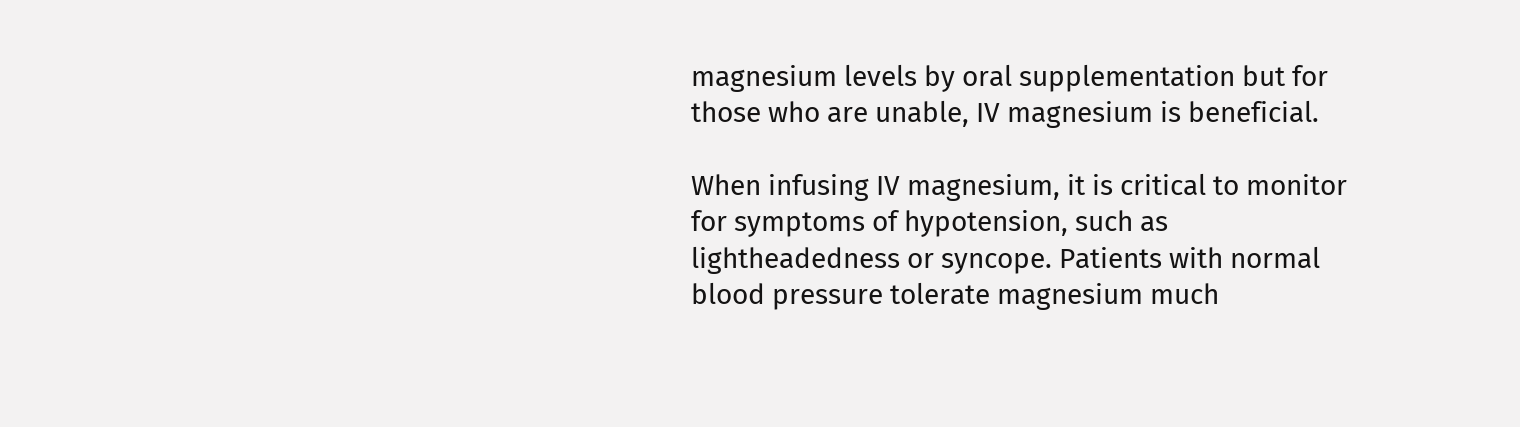magnesium levels by oral supplementation but for those who are unable, IV magnesium is beneficial.

When infusing IV magnesium, it is critical to monitor for symptoms of hypotension, such as lightheadedness or syncope. Patients with normal blood pressure tolerate magnesium much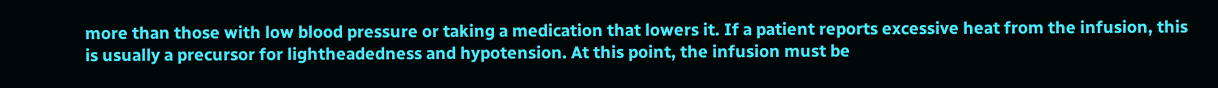more than those with low blood pressure or taking a medication that lowers it. If a patient reports excessive heat from the infusion, this is usually a precursor for lightheadedness and hypotension. At this point, the infusion must be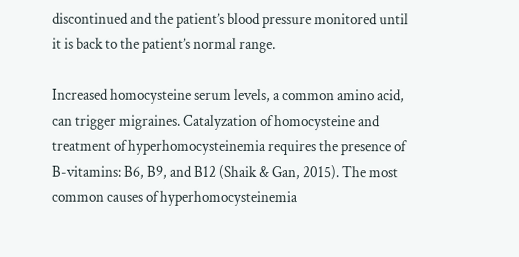discontinued and the patient’s blood pressure monitored until it is back to the patient’s normal range.

Increased homocysteine serum levels, a common amino acid, can trigger migraines. Catalyzation of homocysteine and treatment of hyperhomocysteinemia requires the presence of B-vitamins: B6, B9, and B12 (Shaik & Gan, 2015). The most common causes of hyperhomocysteinemia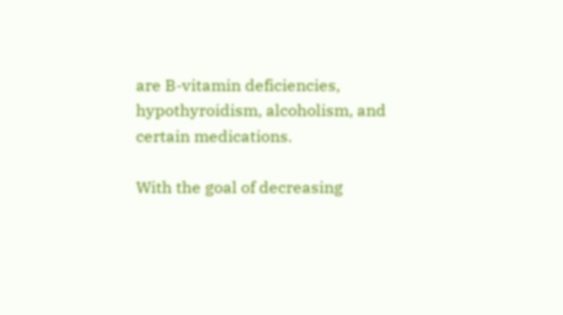are B-vitamin deficiencies, hypothyroidism, alcoholism, and certain medications.

With the goal of decreasing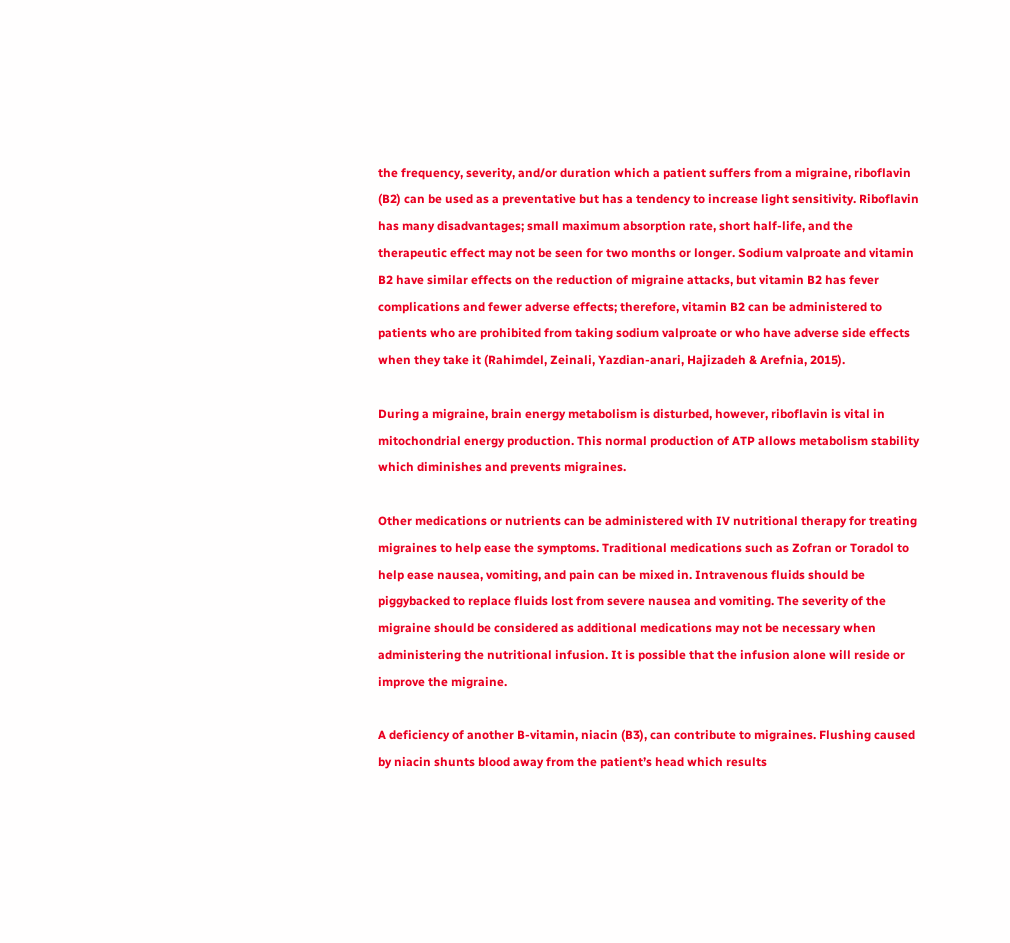the frequency, severity, and/or duration which a patient suffers from a migraine, riboflavin (B2) can be used as a preventative but has a tendency to increase light sensitivity. Riboflavin has many disadvantages; small maximum absorption rate, short half-life, and the therapeutic effect may not be seen for two months or longer. Sodium valproate and vitamin B2 have similar effects on the reduction of migraine attacks, but vitamin B2 has fever complications and fewer adverse effects; therefore, vitamin B2 can be administered to patients who are prohibited from taking sodium valproate or who have adverse side effects when they take it (Rahimdel, Zeinali, Yazdian-anari, Hajizadeh & Arefnia, 2015).

During a migraine, brain energy metabolism is disturbed, however, riboflavin is vital in mitochondrial energy production. This normal production of ATP allows metabolism stability which diminishes and prevents migraines.

Other medications or nutrients can be administered with IV nutritional therapy for treating migraines to help ease the symptoms. Traditional medications such as Zofran or Toradol to help ease nausea, vomiting, and pain can be mixed in. Intravenous fluids should be piggybacked to replace fluids lost from severe nausea and vomiting. The severity of the migraine should be considered as additional medications may not be necessary when administering the nutritional infusion. It is possible that the infusion alone will reside or improve the migraine.

A deficiency of another B-vitamin, niacin (B3), can contribute to migraines. Flushing caused by niacin shunts blood away from the patient’s head which results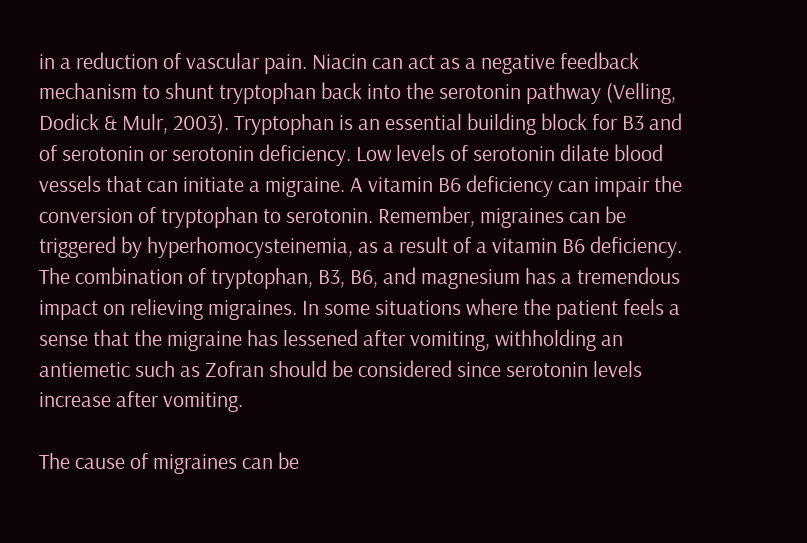in a reduction of vascular pain. Niacin can act as a negative feedback mechanism to shunt tryptophan back into the serotonin pathway (Velling, Dodick & Mulr, 2003). Tryptophan is an essential building block for B3 and of serotonin or serotonin deficiency. Low levels of serotonin dilate blood vessels that can initiate a migraine. A vitamin B6 deficiency can impair the conversion of tryptophan to serotonin. Remember, migraines can be triggered by hyperhomocysteinemia, as a result of a vitamin B6 deficiency. The combination of tryptophan, B3, B6, and magnesium has a tremendous impact on relieving migraines. In some situations where the patient feels a sense that the migraine has lessened after vomiting, withholding an antiemetic such as Zofran should be considered since serotonin levels increase after vomiting.

The cause of migraines can be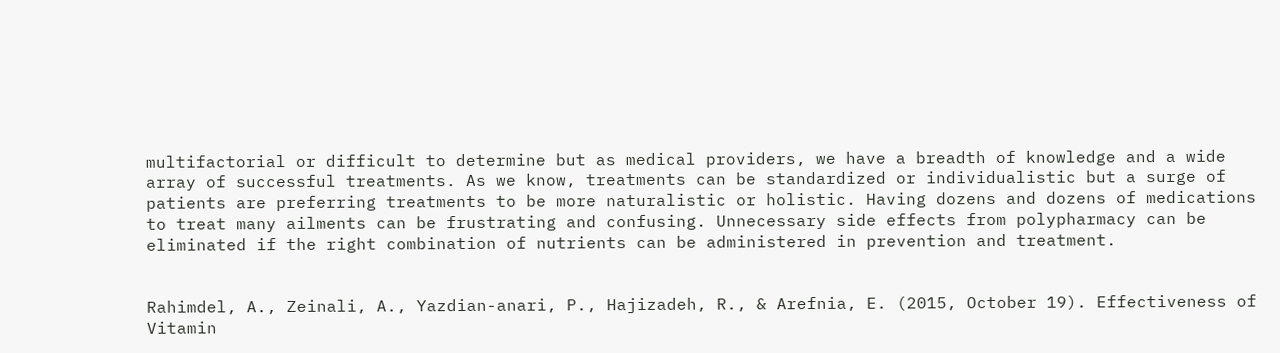multifactorial or difficult to determine but as medical providers, we have a breadth of knowledge and a wide array of successful treatments. As we know, treatments can be standardized or individualistic but a surge of patients are preferring treatments to be more naturalistic or holistic. Having dozens and dozens of medications to treat many ailments can be frustrating and confusing. Unnecessary side effects from polypharmacy can be eliminated if the right combination of nutrients can be administered in prevention and treatment.


Rahimdel, A., Zeinali, A., Yazdian-anari, P., Hajizadeh, R., & Arefnia, E. (2015, October 19). Effectiveness of Vitamin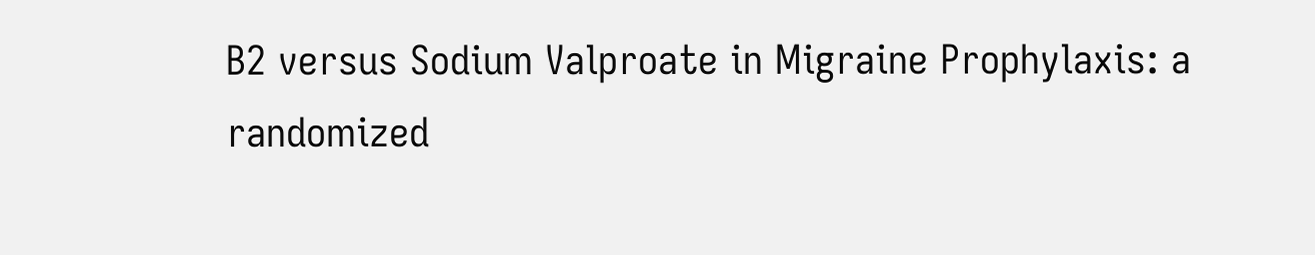B2 versus Sodium Valproate in Migraine Prophylaxis: a randomized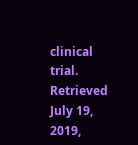clinical trial. Retrieved July 19, 2019,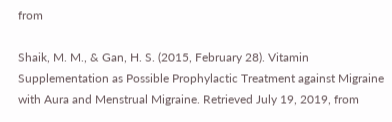from

Shaik, M. M., & Gan, H. S. (2015, February 28). Vitamin Supplementation as Possible Prophylactic Treatment against Migraine with Aura and Menstrual Migraine. Retrieved July 19, 2019, from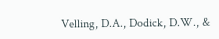Velling, D.A., Dodick, D.W., &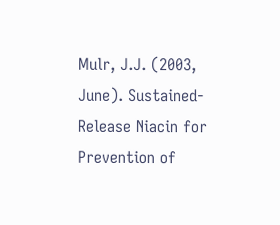Mulr, J.J. (2003, June). Sustained-Release Niacin for Prevention of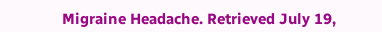Migraine Headache. Retrieved July 19,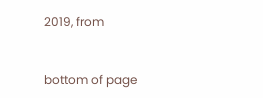2019, from


bottom of page